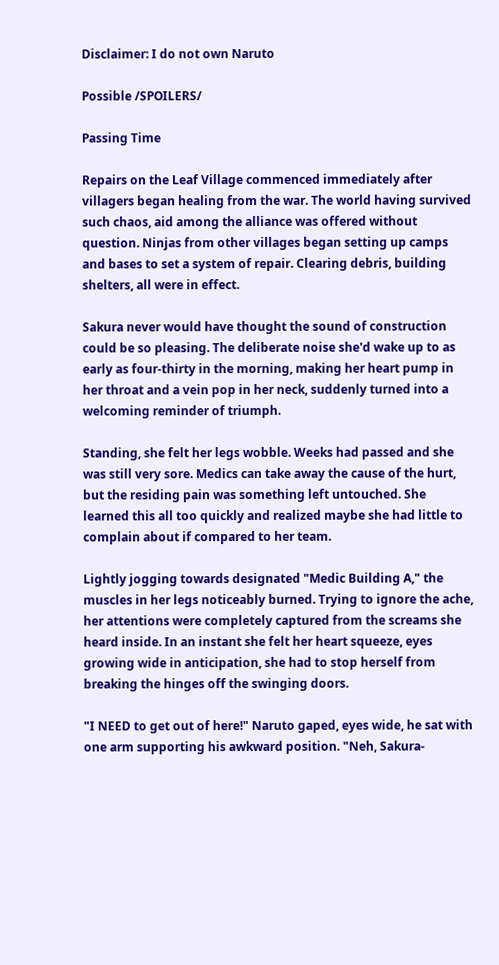Disclaimer: I do not own Naruto

Possible /SPOILERS/

Passing Time

Repairs on the Leaf Village commenced immediately after villagers began healing from the war. The world having survived such chaos, aid among the alliance was offered without question. Ninjas from other villages began setting up camps and bases to set a system of repair. Clearing debris, building shelters, all were in effect.

Sakura never would have thought the sound of construction could be so pleasing. The deliberate noise she'd wake up to as early as four-thirty in the morning, making her heart pump in her throat and a vein pop in her neck, suddenly turned into a welcoming reminder of triumph.

Standing, she felt her legs wobble. Weeks had passed and she was still very sore. Medics can take away the cause of the hurt, but the residing pain was something left untouched. She learned this all too quickly and realized maybe she had little to complain about if compared to her team.

Lightly jogging towards designated "Medic Building A," the muscles in her legs noticeably burned. Trying to ignore the ache, her attentions were completely captured from the screams she heard inside. In an instant she felt her heart squeeze, eyes growing wide in anticipation, she had to stop herself from breaking the hinges off the swinging doors.

"I NEED to get out of here!" Naruto gaped, eyes wide, he sat with one arm supporting his awkward position. "Neh, Sakura-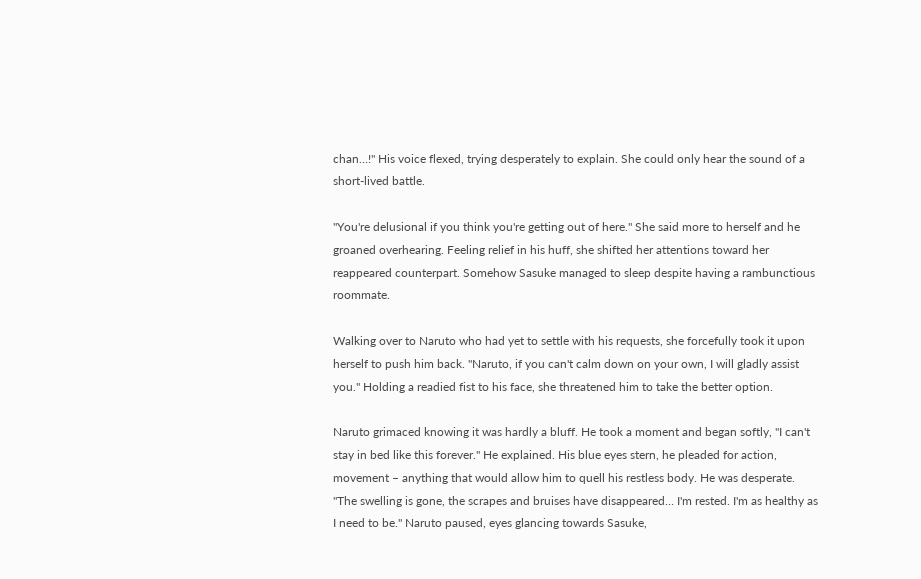chan…!" His voice flexed, trying desperately to explain. She could only hear the sound of a short-lived battle.

"You're delusional if you think you're getting out of here." She said more to herself and he groaned overhearing. Feeling relief in his huff, she shifted her attentions toward her reappeared counterpart. Somehow Sasuke managed to sleep despite having a rambunctious roommate.

Walking over to Naruto who had yet to settle with his requests, she forcefully took it upon herself to push him back. "Naruto, if you can't calm down on your own, I will gladly assist you." Holding a readied fist to his face, she threatened him to take the better option.

Naruto grimaced knowing it was hardly a bluff. He took a moment and began softly, "I can't stay in bed like this forever." He explained. His blue eyes stern, he pleaded for action, movement – anything that would allow him to quell his restless body. He was desperate. "The swelling is gone, the scrapes and bruises have disappeared… I'm rested. I'm as healthy as I need to be." Naruto paused, eyes glancing towards Sasuke,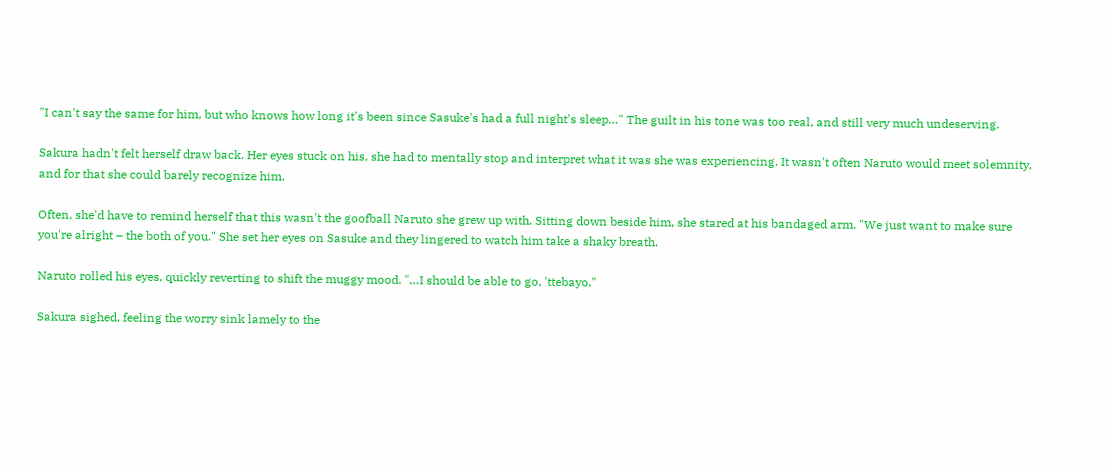"I can't say the same for him, but who knows how long it's been since Sasuke's had a full night's sleep…" The guilt in his tone was too real, and still very much undeserving.

Sakura hadn't felt herself draw back. Her eyes stuck on his, she had to mentally stop and interpret what it was she was experiencing. It wasn't often Naruto would meet solemnity, and for that she could barely recognize him.

Often, she'd have to remind herself that this wasn't the goofball Naruto she grew up with. Sitting down beside him, she stared at his bandaged arm. "We just want to make sure you're alright – the both of you." She set her eyes on Sasuke and they lingered to watch him take a shaky breath.

Naruto rolled his eyes, quickly reverting to shift the muggy mood. "…I should be able to go, 'ttebayo."

Sakura sighed, feeling the worry sink lamely to the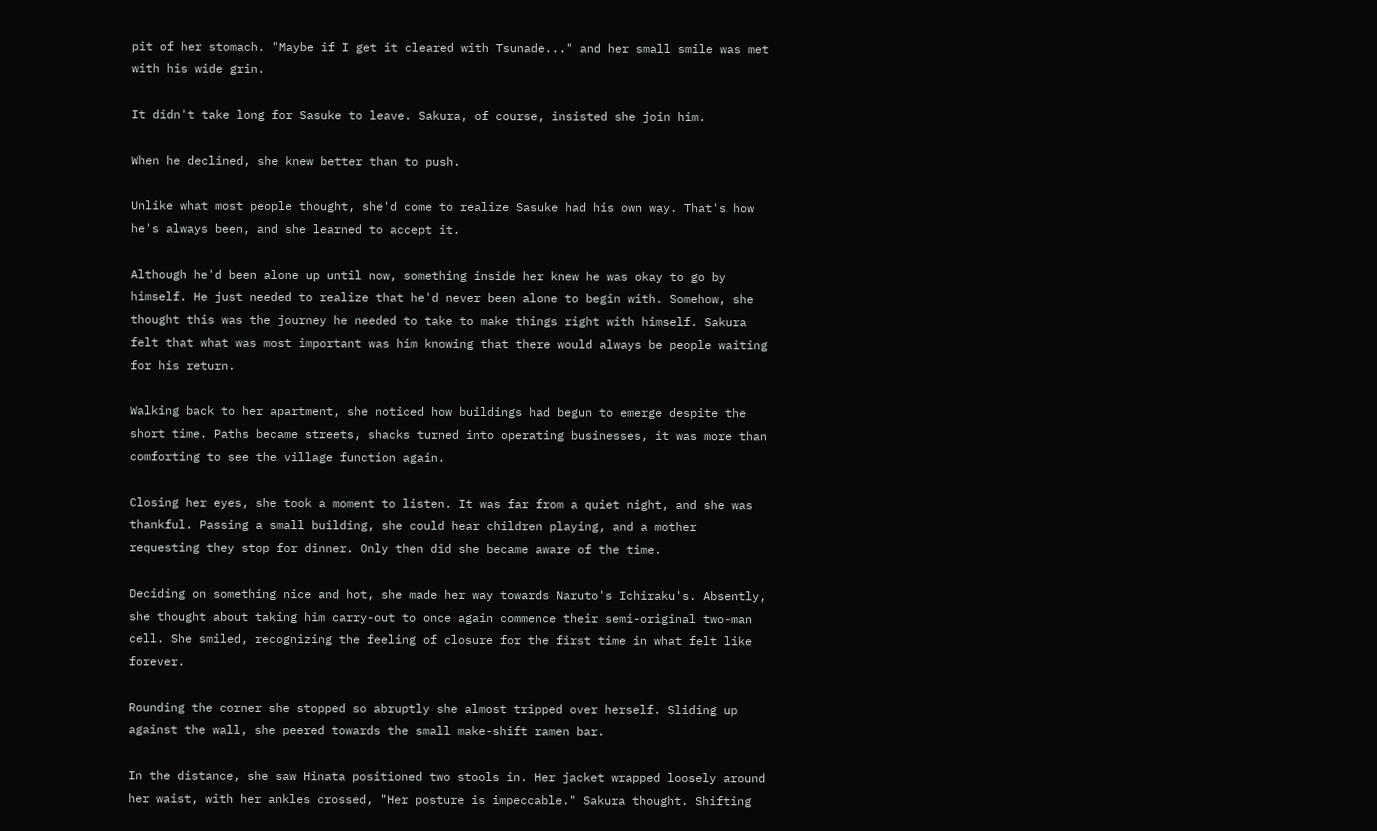pit of her stomach. "Maybe if I get it cleared with Tsunade..." and her small smile was met with his wide grin.

It didn't take long for Sasuke to leave. Sakura, of course, insisted she join him.

When he declined, she knew better than to push.

Unlike what most people thought, she'd come to realize Sasuke had his own way. That's how he's always been, and she learned to accept it.

Although he'd been alone up until now, something inside her knew he was okay to go by himself. He just needed to realize that he'd never been alone to begin with. Somehow, she thought this was the journey he needed to take to make things right with himself. Sakura felt that what was most important was him knowing that there would always be people waiting for his return.

Walking back to her apartment, she noticed how buildings had begun to emerge despite the short time. Paths became streets, shacks turned into operating businesses, it was more than comforting to see the village function again.

Closing her eyes, she took a moment to listen. It was far from a quiet night, and she was thankful. Passing a small building, she could hear children playing, and a mother requesting they stop for dinner. Only then did she became aware of the time.

Deciding on something nice and hot, she made her way towards Naruto's Ichiraku's. Absently, she thought about taking him carry-out to once again commence their semi-original two-man cell. She smiled, recognizing the feeling of closure for the first time in what felt like forever.

Rounding the corner she stopped so abruptly she almost tripped over herself. Sliding up against the wall, she peered towards the small make-shift ramen bar.

In the distance, she saw Hinata positioned two stools in. Her jacket wrapped loosely around her waist, with her ankles crossed, "Her posture is impeccable." Sakura thought. Shifting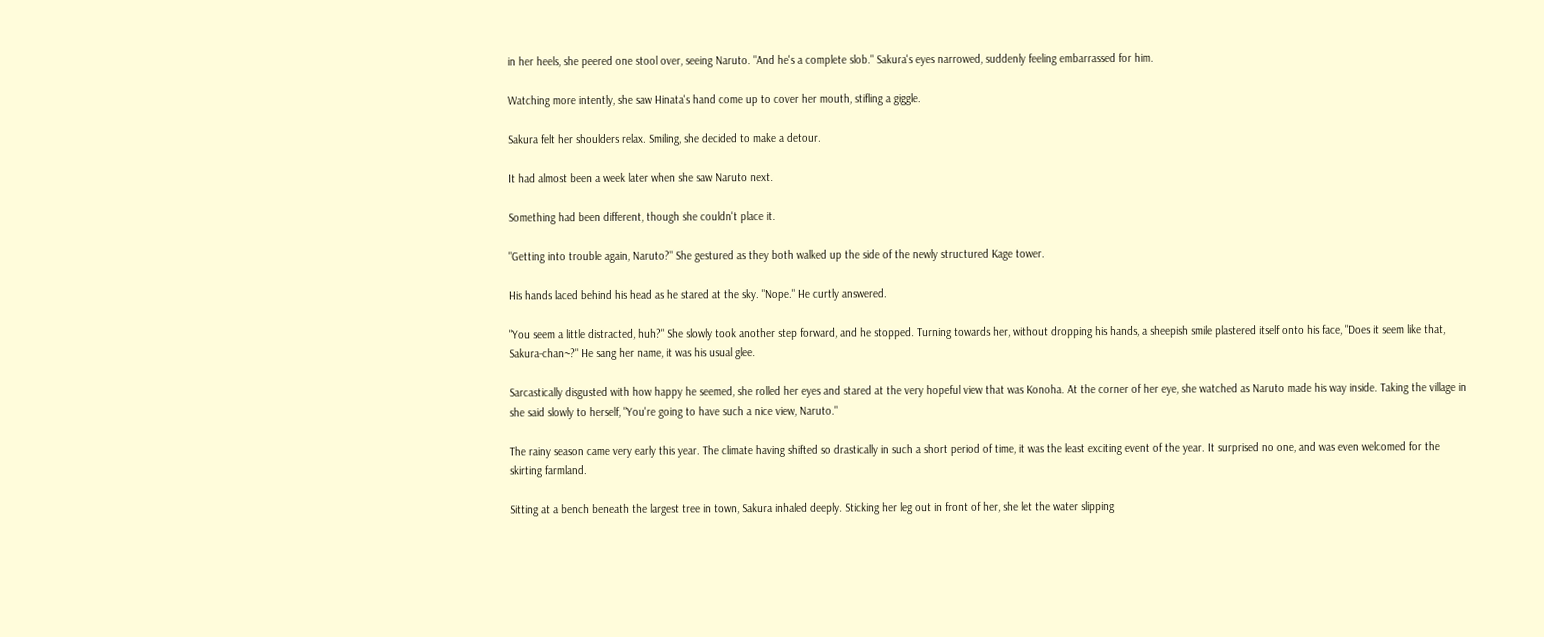in her heels, she peered one stool over, seeing Naruto. "And he's a complete slob." Sakura's eyes narrowed, suddenly feeling embarrassed for him.

Watching more intently, she saw Hinata's hand come up to cover her mouth, stifling a giggle.

Sakura felt her shoulders relax. Smiling, she decided to make a detour.

It had almost been a week later when she saw Naruto next.

Something had been different, though she couldn't place it.

"Getting into trouble again, Naruto?" She gestured as they both walked up the side of the newly structured Kage tower.

His hands laced behind his head as he stared at the sky. "Nope." He curtly answered.

"You seem a little distracted, huh?" She slowly took another step forward, and he stopped. Turning towards her, without dropping his hands, a sheepish smile plastered itself onto his face, "Does it seem like that, Sakura-chan~?" He sang her name, it was his usual glee.

Sarcastically disgusted with how happy he seemed, she rolled her eyes and stared at the very hopeful view that was Konoha. At the corner of her eye, she watched as Naruto made his way inside. Taking the village in she said slowly to herself, "You're going to have such a nice view, Naruto."

The rainy season came very early this year. The climate having shifted so drastically in such a short period of time, it was the least exciting event of the year. It surprised no one, and was even welcomed for the skirting farmland.

Sitting at a bench beneath the largest tree in town, Sakura inhaled deeply. Sticking her leg out in front of her, she let the water slipping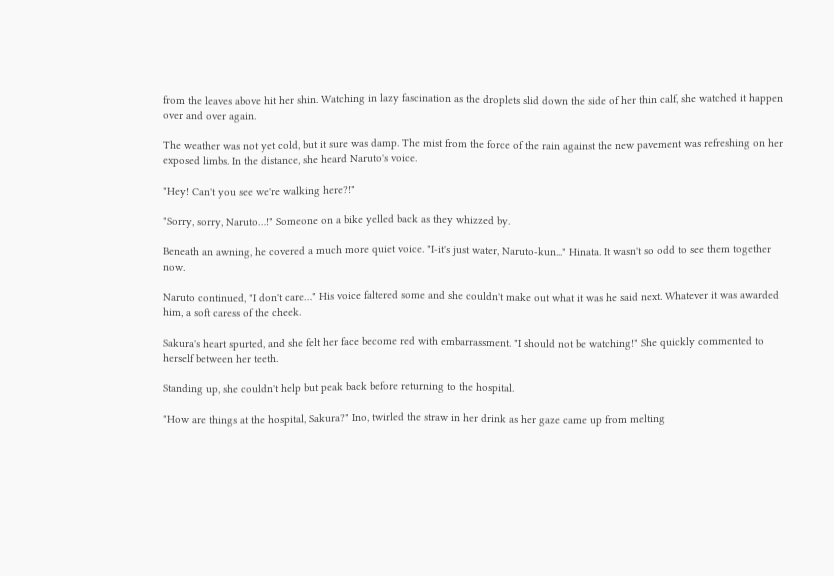from the leaves above hit her shin. Watching in lazy fascination as the droplets slid down the side of her thin calf, she watched it happen over and over again.

The weather was not yet cold, but it sure was damp. The mist from the force of the rain against the new pavement was refreshing on her exposed limbs. In the distance, she heard Naruto's voice.

"Hey! Can't you see we're walking here?!"

"Sorry, sorry, Naruto…!" Someone on a bike yelled back as they whizzed by.

Beneath an awning, he covered a much more quiet voice. "I-it's just water, Naruto-kun..." Hinata. It wasn't so odd to see them together now.

Naruto continued, "I don't care…" His voice faltered some and she couldn't make out what it was he said next. Whatever it was awarded him, a soft caress of the cheek.

Sakura's heart spurted, and she felt her face become red with embarrassment. "I should not be watching!" She quickly commented to herself between her teeth.

Standing up, she couldn't help but peak back before returning to the hospital.

"How are things at the hospital, Sakura?" Ino, twirled the straw in her drink as her gaze came up from melting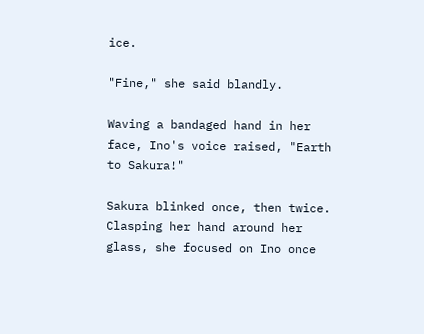ice.

"Fine," she said blandly.

Waving a bandaged hand in her face, Ino's voice raised, "Earth to Sakura!"

Sakura blinked once, then twice. Clasping her hand around her glass, she focused on Ino once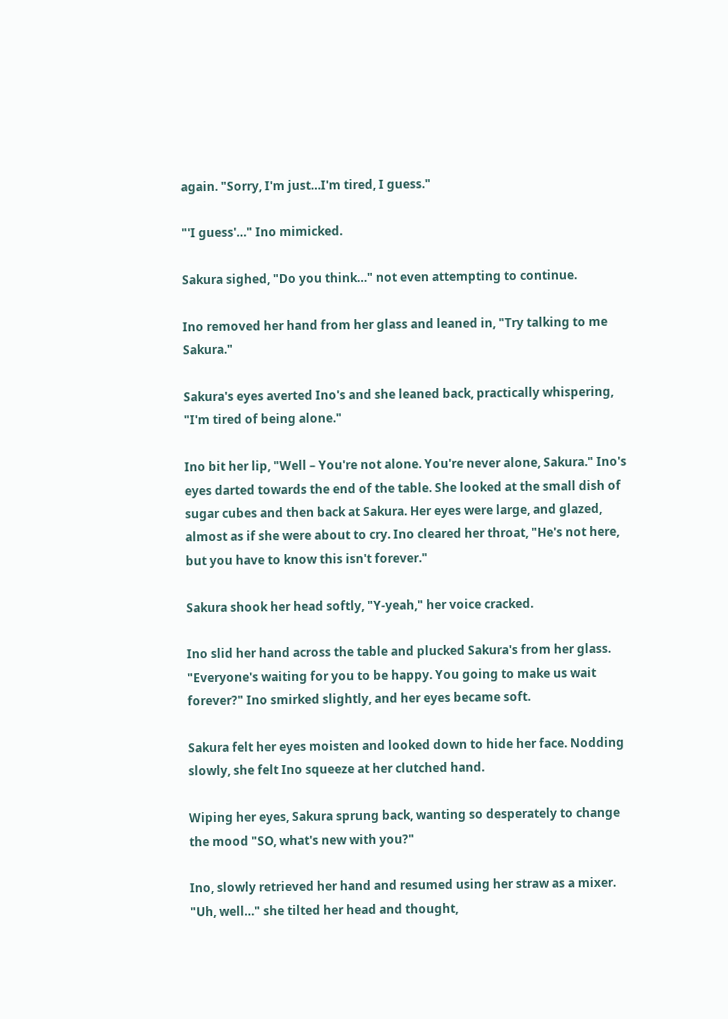again. "Sorry, I'm just…I'm tired, I guess."

"'I guess'…" Ino mimicked.

Sakura sighed, "Do you think…" not even attempting to continue.

Ino removed her hand from her glass and leaned in, "Try talking to me Sakura."

Sakura's eyes averted Ino's and she leaned back, practically whispering, "I'm tired of being alone."

Ino bit her lip, "Well – You're not alone. You're never alone, Sakura." Ino's eyes darted towards the end of the table. She looked at the small dish of sugar cubes and then back at Sakura. Her eyes were large, and glazed, almost as if she were about to cry. Ino cleared her throat, "He's not here, but you have to know this isn't forever."

Sakura shook her head softly, "Y-yeah," her voice cracked.

Ino slid her hand across the table and plucked Sakura's from her glass. "Everyone's waiting for you to be happy. You going to make us wait forever?" Ino smirked slightly, and her eyes became soft.

Sakura felt her eyes moisten and looked down to hide her face. Nodding slowly, she felt Ino squeeze at her clutched hand.

Wiping her eyes, Sakura sprung back, wanting so desperately to change the mood "SO, what's new with you?"

Ino, slowly retrieved her hand and resumed using her straw as a mixer. "Uh, well…" she tilted her head and thought,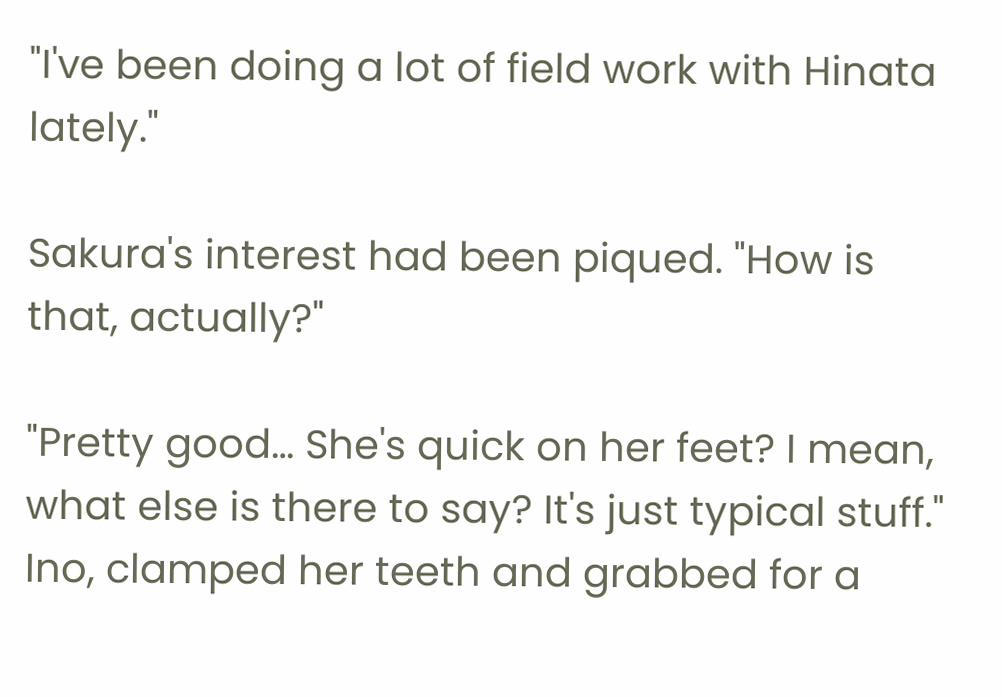"I've been doing a lot of field work with Hinata lately."

Sakura's interest had been piqued. "How is that, actually?"

"Pretty good… She's quick on her feet? I mean, what else is there to say? It's just typical stuff." Ino, clamped her teeth and grabbed for a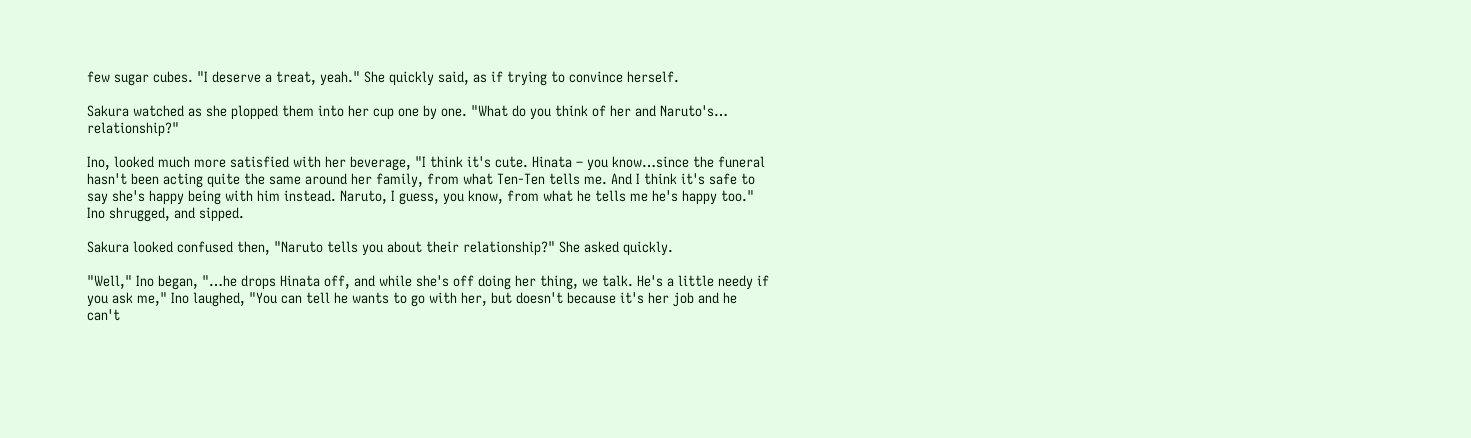few sugar cubes. "I deserve a treat, yeah." She quickly said, as if trying to convince herself.

Sakura watched as she plopped them into her cup one by one. "What do you think of her and Naruto's… relationship?"

Ino, looked much more satisfied with her beverage, "I think it's cute. Hinata – you know…since the funeral hasn't been acting quite the same around her family, from what Ten-Ten tells me. And I think it's safe to say she's happy being with him instead. Naruto, I guess, you know, from what he tells me he's happy too." Ino shrugged, and sipped.

Sakura looked confused then, "Naruto tells you about their relationship?" She asked quickly.

"Well," Ino began, "…he drops Hinata off, and while she's off doing her thing, we talk. He's a little needy if you ask me," Ino laughed, "You can tell he wants to go with her, but doesn't because it's her job and he can't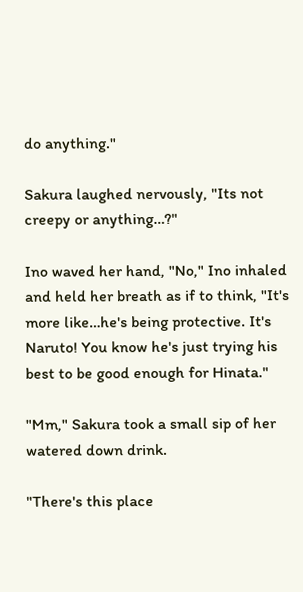do anything."

Sakura laughed nervously, "Its not creepy or anything…?"

Ino waved her hand, "No," Ino inhaled and held her breath as if to think, "It's more like…he's being protective. It's Naruto! You know he's just trying his best to be good enough for Hinata."

"Mm," Sakura took a small sip of her watered down drink.

"There's this place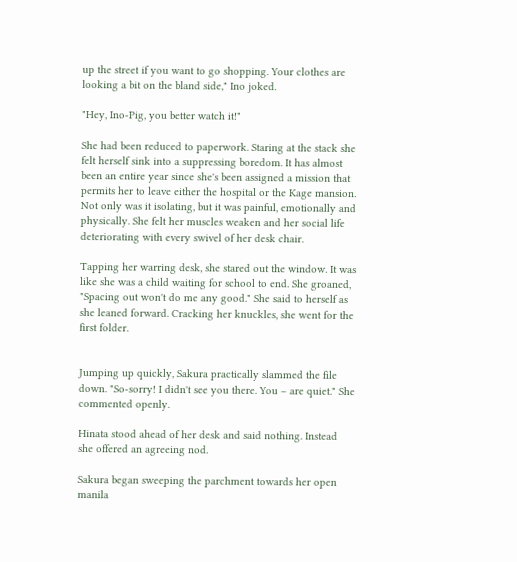up the street if you want to go shopping. Your clothes are looking a bit on the bland side," Ino joked.

"Hey, Ino-Pig, you better watch it!"

She had been reduced to paperwork. Staring at the stack she felt herself sink into a suppressing boredom. It has almost been an entire year since she's been assigned a mission that permits her to leave either the hospital or the Kage mansion. Not only was it isolating, but it was painful, emotionally and physically. She felt her muscles weaken and her social life deteriorating with every swivel of her desk chair.

Tapping her warring desk, she stared out the window. It was like she was a child waiting for school to end. She groaned, "Spacing out won't do me any good." She said to herself as she leaned forward. Cracking her knuckles, she went for the first folder.


Jumping up quickly, Sakura practically slammed the file down. "So-sorry! I didn't see you there. You – are quiet." She commented openly.

Hinata stood ahead of her desk and said nothing. Instead she offered an agreeing nod.

Sakura began sweeping the parchment towards her open manila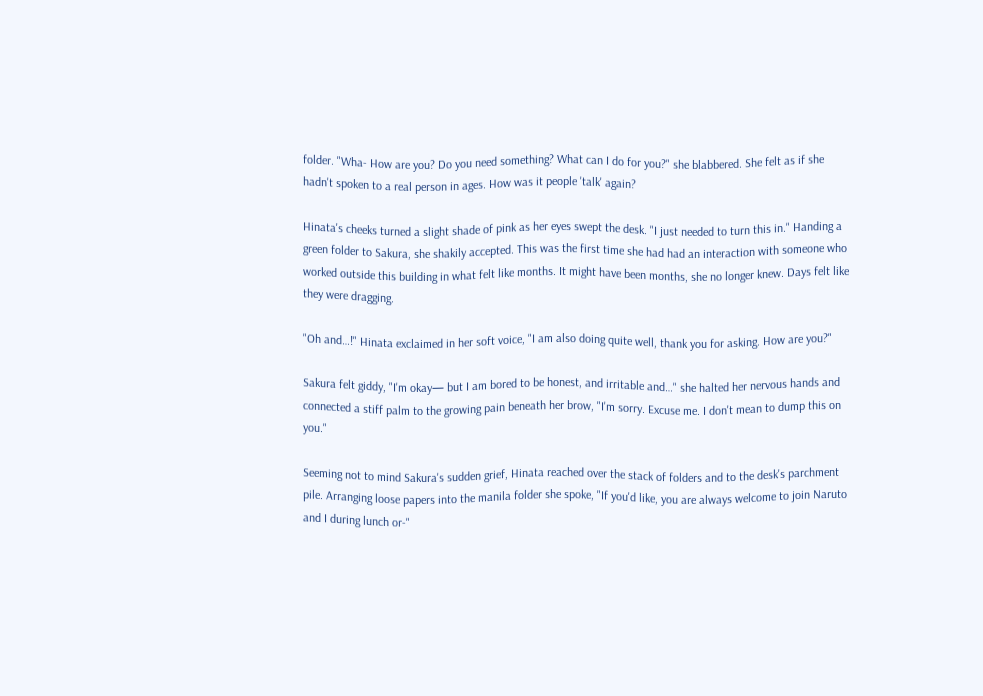folder. "Wha- How are you? Do you need something? What can I do for you?" she blabbered. She felt as if she hadn't spoken to a real person in ages. How was it people 'talk' again?

Hinata's cheeks turned a slight shade of pink as her eyes swept the desk. "I just needed to turn this in." Handing a green folder to Sakura, she shakily accepted. This was the first time she had had an interaction with someone who worked outside this building in what felt like months. It might have been months, she no longer knew. Days felt like they were dragging.

"Oh and…!" Hinata exclaimed in her soft voice, "I am also doing quite well, thank you for asking. How are you?"

Sakura felt giddy, "I'm okay— but I am bored to be honest, and irritable and…" she halted her nervous hands and connected a stiff palm to the growing pain beneath her brow, "I'm sorry. Excuse me. I don't mean to dump this on you."

Seeming not to mind Sakura's sudden grief, Hinata reached over the stack of folders and to the desk's parchment pile. Arranging loose papers into the manila folder she spoke, "If you'd like, you are always welcome to join Naruto and I during lunch or-"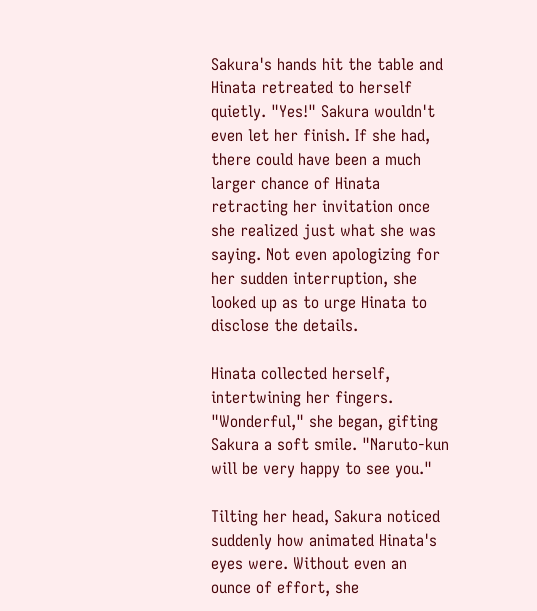Sakura's hands hit the table and Hinata retreated to herself quietly. "Yes!" Sakura wouldn't even let her finish. If she had, there could have been a much larger chance of Hinata retracting her invitation once she realized just what she was saying. Not even apologizing for her sudden interruption, she looked up as to urge Hinata to disclose the details.

Hinata collected herself, intertwining her fingers. "Wonderful," she began, gifting Sakura a soft smile. "Naruto-kun will be very happy to see you."

Tilting her head, Sakura noticed suddenly how animated Hinata's eyes were. Without even an ounce of effort, she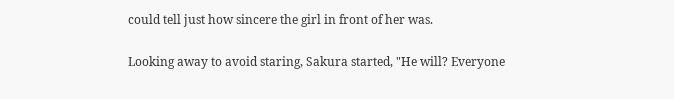could tell just how sincere the girl in front of her was.

Looking away to avoid staring, Sakura started, "He will? Everyone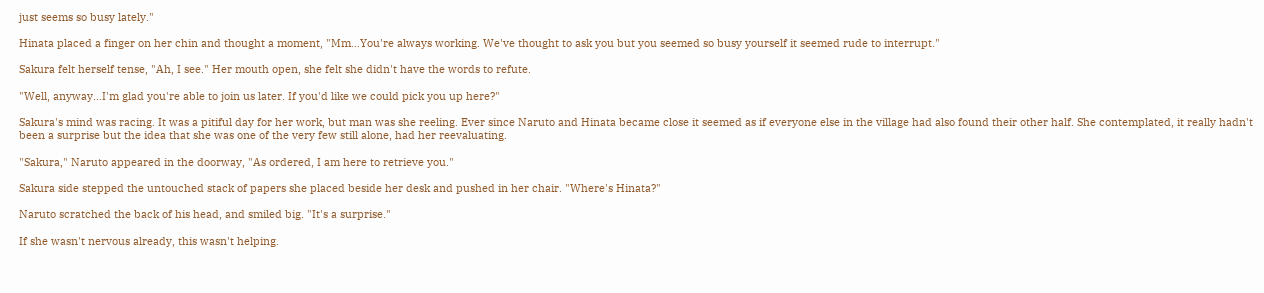just seems so busy lately."

Hinata placed a finger on her chin and thought a moment, "Mm…You're always working. We've thought to ask you but you seemed so busy yourself it seemed rude to interrupt."

Sakura felt herself tense, "Ah, I see." Her mouth open, she felt she didn't have the words to refute.

"Well, anyway…I'm glad you're able to join us later. If you'd like we could pick you up here?"

Sakura's mind was racing. It was a pitiful day for her work, but man was she reeling. Ever since Naruto and Hinata became close it seemed as if everyone else in the village had also found their other half. She contemplated, it really hadn't been a surprise but the idea that she was one of the very few still alone, had her reevaluating.

"Sakura," Naruto appeared in the doorway, "As ordered, I am here to retrieve you."

Sakura side stepped the untouched stack of papers she placed beside her desk and pushed in her chair. "Where's Hinata?"

Naruto scratched the back of his head, and smiled big. "It's a surprise."

If she wasn't nervous already, this wasn't helping.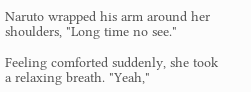Naruto wrapped his arm around her shoulders, "Long time no see."

Feeling comforted suddenly, she took a relaxing breath. "Yeah,"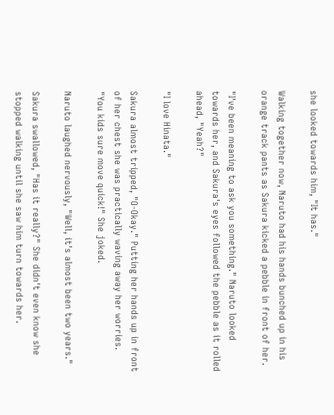she looked towards him, "It has."

Walking together now, Naruto had his hands bunched up in his orange track pants as Sakura kicked a pebble in front of her.

"I've been meaning to ask you something." Naruto looked towards her, and Sakura's eyes followed the pebble as it rolled ahead, "Yeah?"

"I love Hinata."

Sakura almost tripped, "O-Okay." Putting her hands up in front of her chest she was practically waving away her worries. "You kids sure move quick!" She joked.

Naruto laughed nervously, "Well, it's almost been two years."

Sakura swallowed, "Has it really?" She didn't even know she stopped walking until she saw him turn towards her.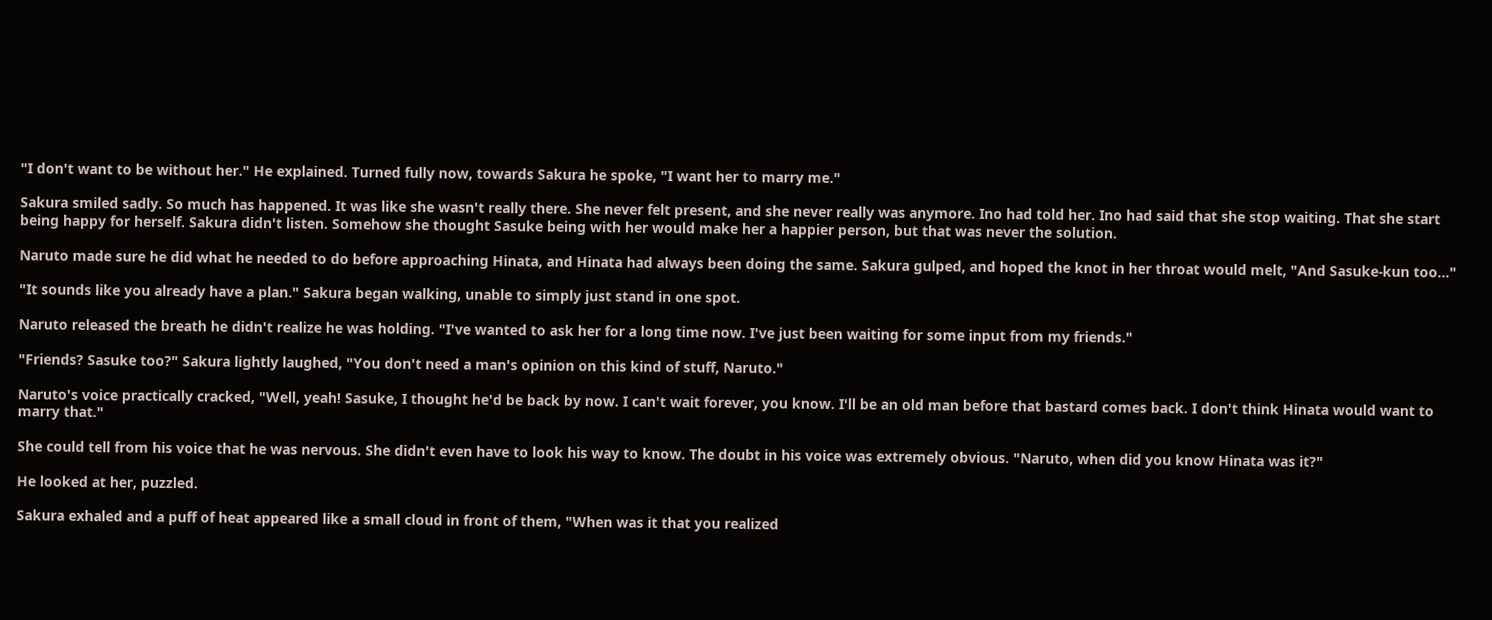"I don't want to be without her." He explained. Turned fully now, towards Sakura he spoke, "I want her to marry me."

Sakura smiled sadly. So much has happened. It was like she wasn't really there. She never felt present, and she never really was anymore. Ino had told her. Ino had said that she stop waiting. That she start being happy for herself. Sakura didn't listen. Somehow she thought Sasuke being with her would make her a happier person, but that was never the solution.

Naruto made sure he did what he needed to do before approaching Hinata, and Hinata had always been doing the same. Sakura gulped, and hoped the knot in her throat would melt, "And Sasuke-kun too…"

"It sounds like you already have a plan." Sakura began walking, unable to simply just stand in one spot.

Naruto released the breath he didn't realize he was holding. "I've wanted to ask her for a long time now. I've just been waiting for some input from my friends."

"Friends? Sasuke too?" Sakura lightly laughed, "You don't need a man's opinion on this kind of stuff, Naruto."

Naruto's voice practically cracked, "Well, yeah! Sasuke, I thought he'd be back by now. I can't wait forever, you know. I'll be an old man before that bastard comes back. I don't think Hinata would want to marry that."

She could tell from his voice that he was nervous. She didn't even have to look his way to know. The doubt in his voice was extremely obvious. "Naruto, when did you know Hinata was it?"

He looked at her, puzzled.

Sakura exhaled and a puff of heat appeared like a small cloud in front of them, "When was it that you realized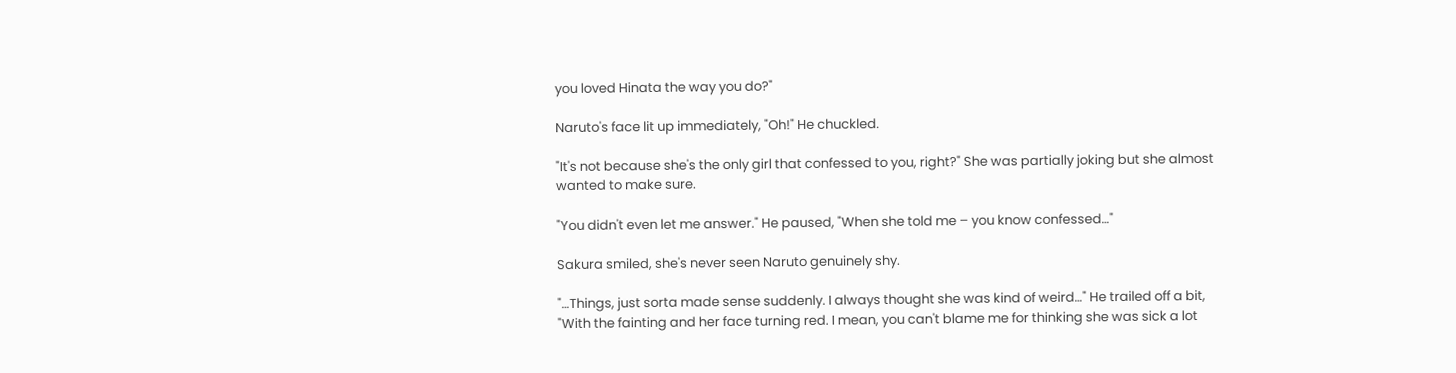you loved Hinata the way you do?"

Naruto's face lit up immediately, "Oh!" He chuckled.

"It's not because she's the only girl that confessed to you, right?" She was partially joking but she almost wanted to make sure.

"You didn't even let me answer." He paused, "When she told me – you know confessed…"

Sakura smiled, she's never seen Naruto genuinely shy.

"…Things, just sorta made sense suddenly. I always thought she was kind of weird…" He trailed off a bit, "With the fainting and her face turning red. I mean, you can't blame me for thinking she was sick a lot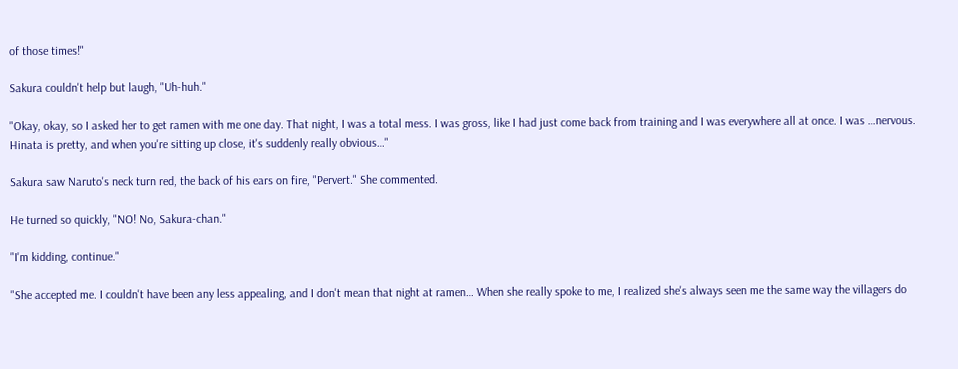of those times!"

Sakura couldn't help but laugh, "Uh-huh."

"Okay, okay, so I asked her to get ramen with me one day. That night, I was a total mess. I was gross, like I had just come back from training and I was everywhere all at once. I was …nervous. Hinata is pretty, and when you're sitting up close, it's suddenly really obvious…"

Sakura saw Naruto's neck turn red, the back of his ears on fire, "Pervert." She commented.

He turned so quickly, "NO! No, Sakura-chan."

"I'm kidding, continue."

"She accepted me. I couldn't have been any less appealing, and I don't mean that night at ramen… When she really spoke to me, I realized she's always seen me the same way the villagers do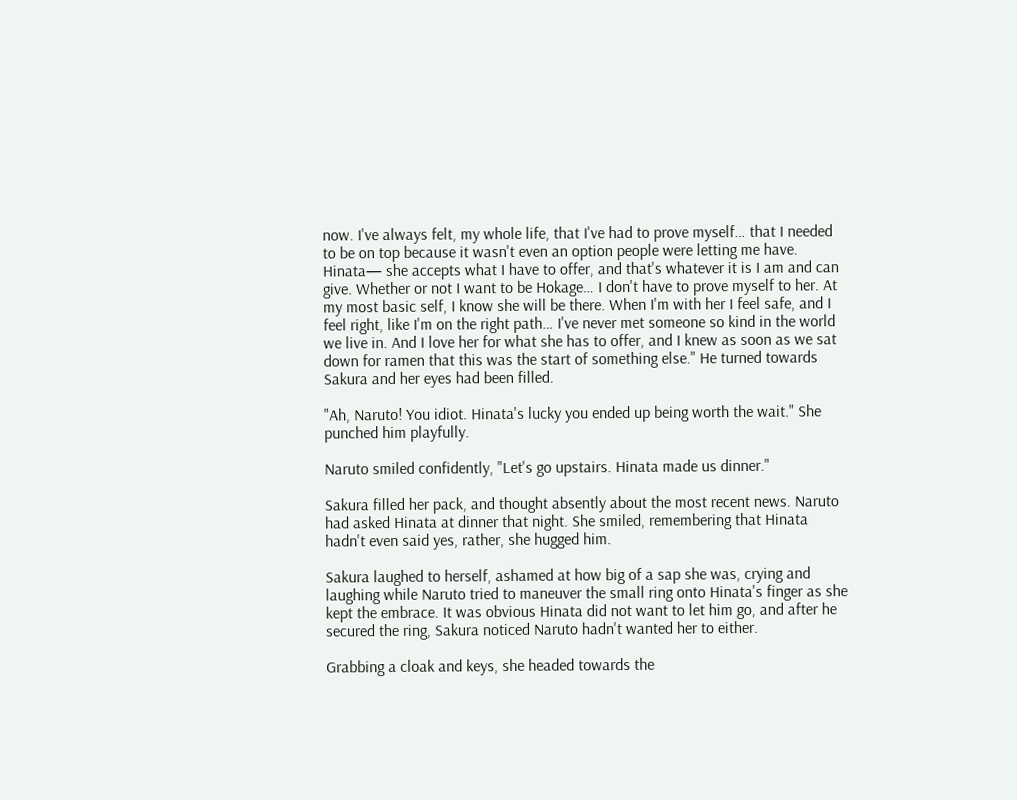now. I've always felt, my whole life, that I've had to prove myself… that I needed to be on top because it wasn't even an option people were letting me have. Hinata— she accepts what I have to offer, and that's whatever it is I am and can give. Whether or not I want to be Hokage… I don't have to prove myself to her. At my most basic self, I know she will be there. When I'm with her I feel safe, and I feel right, like I'm on the right path… I've never met someone so kind in the world we live in. And I love her for what she has to offer, and I knew as soon as we sat down for ramen that this was the start of something else." He turned towards Sakura and her eyes had been filled.

"Ah, Naruto! You idiot. Hinata's lucky you ended up being worth the wait." She punched him playfully.

Naruto smiled confidently, "Let's go upstairs. Hinata made us dinner."

Sakura filled her pack, and thought absently about the most recent news. Naruto had asked Hinata at dinner that night. She smiled, remembering that Hinata hadn't even said yes, rather, she hugged him.

Sakura laughed to herself, ashamed at how big of a sap she was, crying and laughing while Naruto tried to maneuver the small ring onto Hinata's finger as she kept the embrace. It was obvious Hinata did not want to let him go, and after he secured the ring, Sakura noticed Naruto hadn't wanted her to either.

Grabbing a cloak and keys, she headed towards the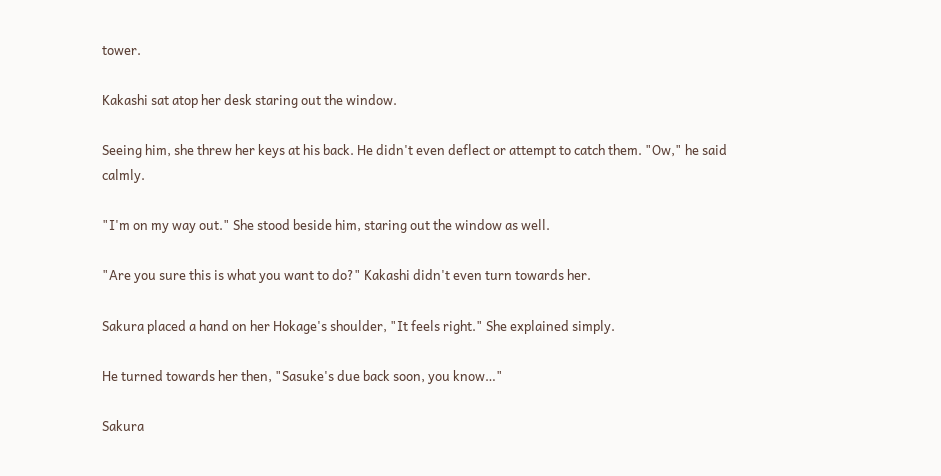tower.

Kakashi sat atop her desk staring out the window.

Seeing him, she threw her keys at his back. He didn't even deflect or attempt to catch them. "Ow," he said calmly.

"I'm on my way out." She stood beside him, staring out the window as well.

"Are you sure this is what you want to do?" Kakashi didn't even turn towards her.

Sakura placed a hand on her Hokage's shoulder, "It feels right." She explained simply.

He turned towards her then, "Sasuke's due back soon, you know…"

Sakura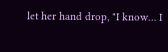let her hand drop, "I know… I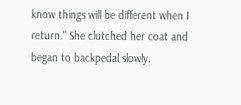know things will be different when I return." She clutched her coat and began to backpedal slowly.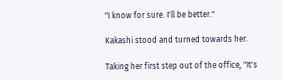"I know for sure. I'll be better."

Kakashi stood and turned towards her.

Taking her first step out of the office, "It's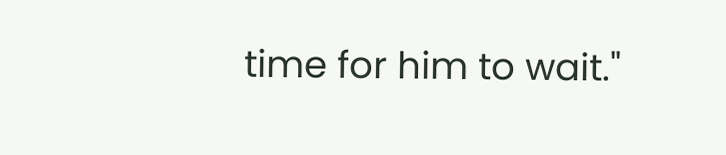time for him to wait."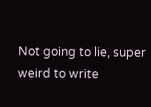Not going to lie, super weird to write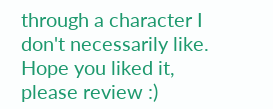through a character I don't necessarily like. Hope you liked it, please review :)